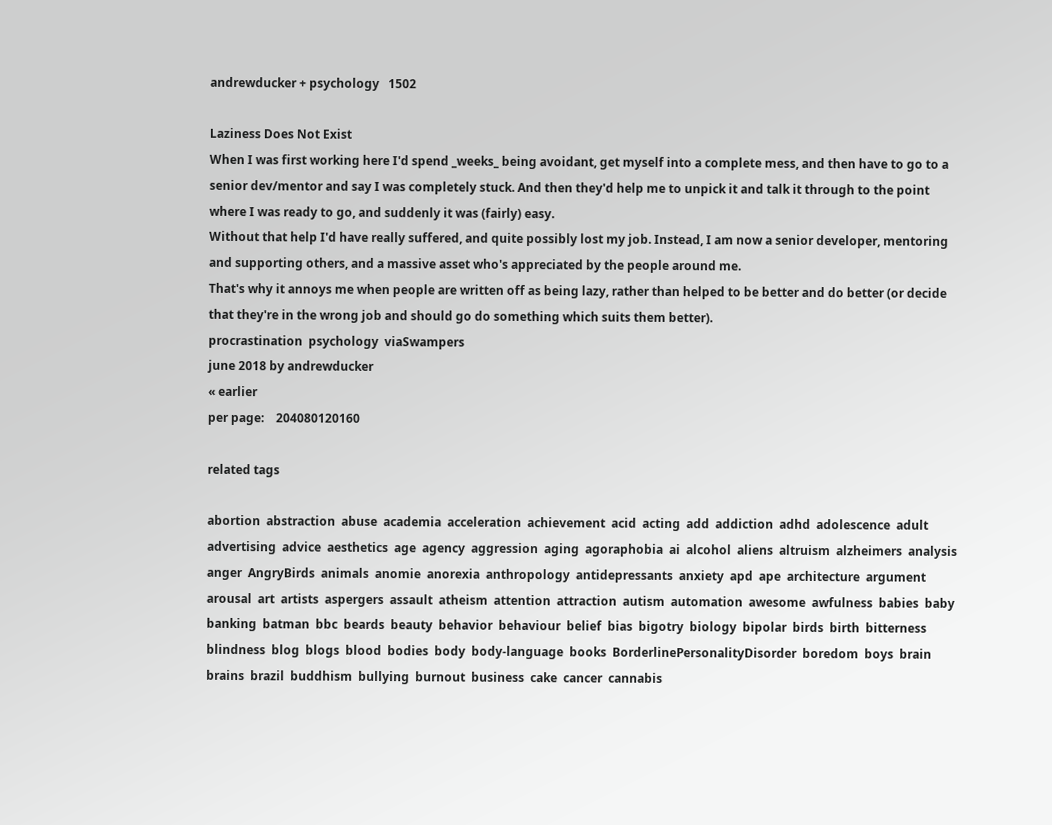andrewducker + psychology   1502

Laziness Does Not Exist
When I was first working here I'd spend _weeks_ being avoidant, get myself into a complete mess, and then have to go to a senior dev/mentor and say I was completely stuck. And then they'd help me to unpick it and talk it through to the point where I was ready to go, and suddenly it was (fairly) easy.
Without that help I'd have really suffered, and quite possibly lost my job. Instead, I am now a senior developer, mentoring and supporting others, and a massive asset who's appreciated by the people around me.
That's why it annoys me when people are written off as being lazy, rather than helped to be better and do better (or decide that they're in the wrong job and should go do something which suits them better).
procrastination  psychology  viaSwampers
june 2018 by andrewducker
« earlier
per page:    204080120160

related tags

abortion  abstraction  abuse  academia  acceleration  achievement  acid  acting  add  addiction  adhd  adolescence  adult  advertising  advice  aesthetics  age  agency  aggression  aging  agoraphobia  ai  alcohol  aliens  altruism  alzheimers  analysis  anger  AngryBirds  animals  anomie  anorexia  anthropology  antidepressants  anxiety  apd  ape  architecture  argument  arousal  art  artists  aspergers  assault  atheism  attention  attraction  autism  automation  awesome  awfulness  babies  baby  banking  batman  bbc  beards  beauty  behavior  behaviour  belief  bias  bigotry  biology  bipolar  birds  birth  bitterness  blindness  blog  blogs  blood  bodies  body  body-language  books  BorderlinePersonalityDisorder  boredom  boys  brain  brains  brazil  buddhism  bullying  burnout  business  cake  cancer  cannabis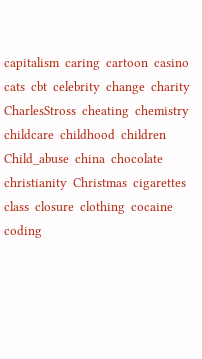capitalism  caring  cartoon  casino  cats  cbt  celebrity  change  charity  CharlesStross  cheating  chemistry  childcare  childhood  children  Child_abuse  china  chocolate  christianity  Christmas  cigarettes  class  closure  clothing  cocaine  coding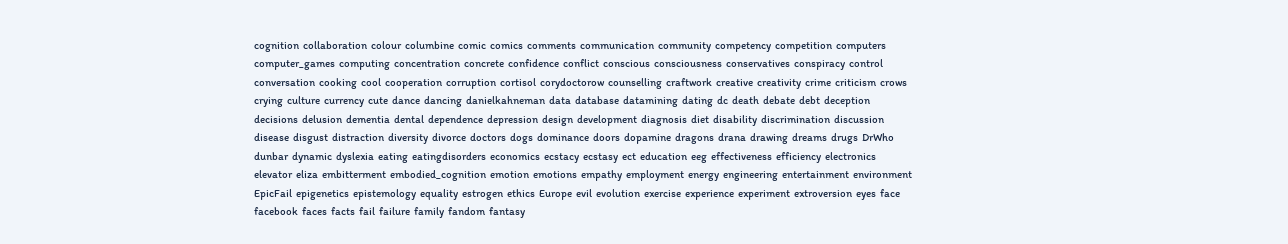cognition  collaboration  colour  columbine  comic  comics  comments  communication  community  competency  competition  computers  computer_games  computing  concentration  concrete  confidence  conflict  conscious  consciousness  conservatives  conspiracy  control  conversation  cooking  cool  cooperation  corruption  cortisol  corydoctorow  counselling  craftwork  creative  creativity  crime  criticism  crows  crying  culture  currency  cute  dance  dancing  danielkahneman  data  database  datamining  dating  dc  death  debate  debt  deception  decisions  delusion  dementia  dental  dependence  depression  design  development  diagnosis  diet  disability  discrimination  discussion  disease  disgust  distraction  diversity  divorce  doctors  dogs  dominance  doors  dopamine  dragons  drana  drawing  dreams  drugs  DrWho  dunbar  dynamic  dyslexia  eating  eatingdisorders  economics  ecstacy  ecstasy  ect  education  eeg  effectiveness  efficiency  electronics  elevator  eliza  embitterment  embodied_cognition  emotion  emotions  empathy  employment  energy  engineering  entertainment  environment  EpicFail  epigenetics  epistemology  equality  estrogen  ethics  Europe  evil  evolution  exercise  experience  experiment  extroversion  eyes  face  facebook  faces  facts  fail  failure  family  fandom  fantasy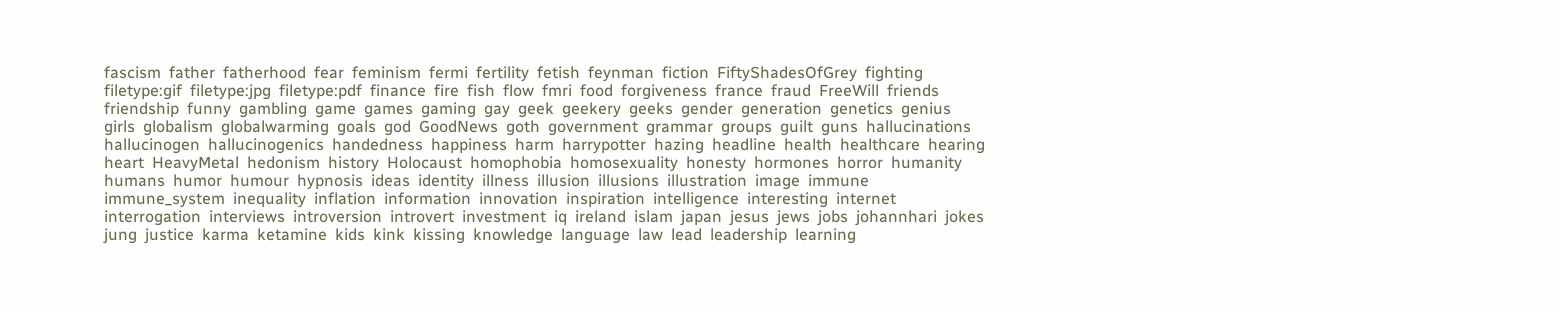fascism  father  fatherhood  fear  feminism  fermi  fertility  fetish  feynman  fiction  FiftyShadesOfGrey  fighting  filetype:gif  filetype:jpg  filetype:pdf  finance  fire  fish  flow  fmri  food  forgiveness  france  fraud  FreeWill  friends  friendship  funny  gambling  game  games  gaming  gay  geek  geekery  geeks  gender  generation  genetics  genius  girls  globalism  globalwarming  goals  god  GoodNews  goth  government  grammar  groups  guilt  guns  hallucinations  hallucinogen  hallucinogenics  handedness  happiness  harm  harrypotter  hazing  headline  health  healthcare  hearing  heart  HeavyMetal  hedonism  history  Holocaust  homophobia  homosexuality  honesty  hormones  horror  humanity  humans  humor  humour  hypnosis  ideas  identity  illness  illusion  illusions  illustration  image  immune  immune_system  inequality  inflation  information  innovation  inspiration  intelligence  interesting  internet  interrogation  interviews  introversion  introvert  investment  iq  ireland  islam  japan  jesus  jews  jobs  johannhari  jokes  jung  justice  karma  ketamine  kids  kink  kissing  knowledge  language  law  lead  leadership  learning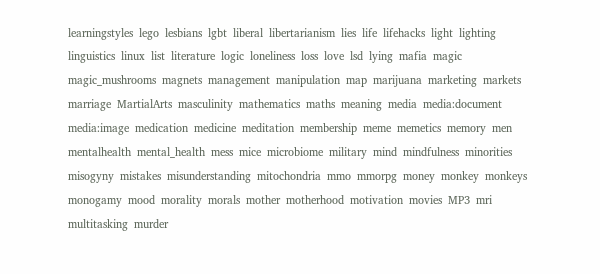learningstyles  lego  lesbians  lgbt  liberal  libertarianism  lies  life  lifehacks  light  lighting  linguistics  linux  list  literature  logic  loneliness  loss  love  lsd  lying  mafia  magic  magic_mushrooms  magnets  management  manipulation  map  marijuana  marketing  markets  marriage  MartialArts  masculinity  mathematics  maths  meaning  media  media:document  media:image  medication  medicine  meditation  membership  meme  memetics  memory  men  mentalhealth  mental_health  mess  mice  microbiome  military  mind  mindfulness  minorities  misogyny  mistakes  misunderstanding  mitochondria  mmo  mmorpg  money  monkey  monkeys  monogamy  mood  morality  morals  mother  motherhood  motivation  movies  MP3  mri  multitasking  murder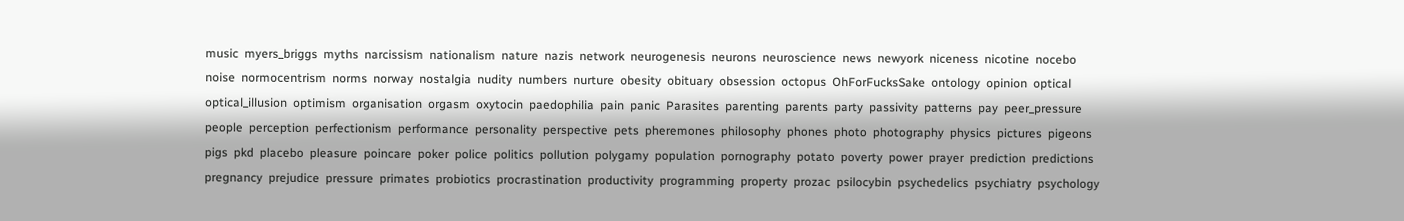music  myers_briggs  myths  narcissism  nationalism  nature  nazis  network  neurogenesis  neurons  neuroscience  news  newyork  niceness  nicotine  nocebo  noise  normocentrism  norms  norway  nostalgia  nudity  numbers  nurture  obesity  obituary  obsession  octopus  OhForFucksSake  ontology  opinion  optical  optical_illusion  optimism  organisation  orgasm  oxytocin  paedophilia  pain  panic  Parasites  parenting  parents  party  passivity  patterns  pay  peer_pressure  people  perception  perfectionism  performance  personality  perspective  pets  pheremones  philosophy  phones  photo  photography  physics  pictures  pigeons  pigs  pkd  placebo  pleasure  poincare  poker  police  politics  pollution  polygamy  population  pornography  potato  poverty  power  prayer  prediction  predictions  pregnancy  prejudice  pressure  primates  probiotics  procrastination  productivity  programming  property  prozac  psilocybin  psychedelics  psychiatry  psychology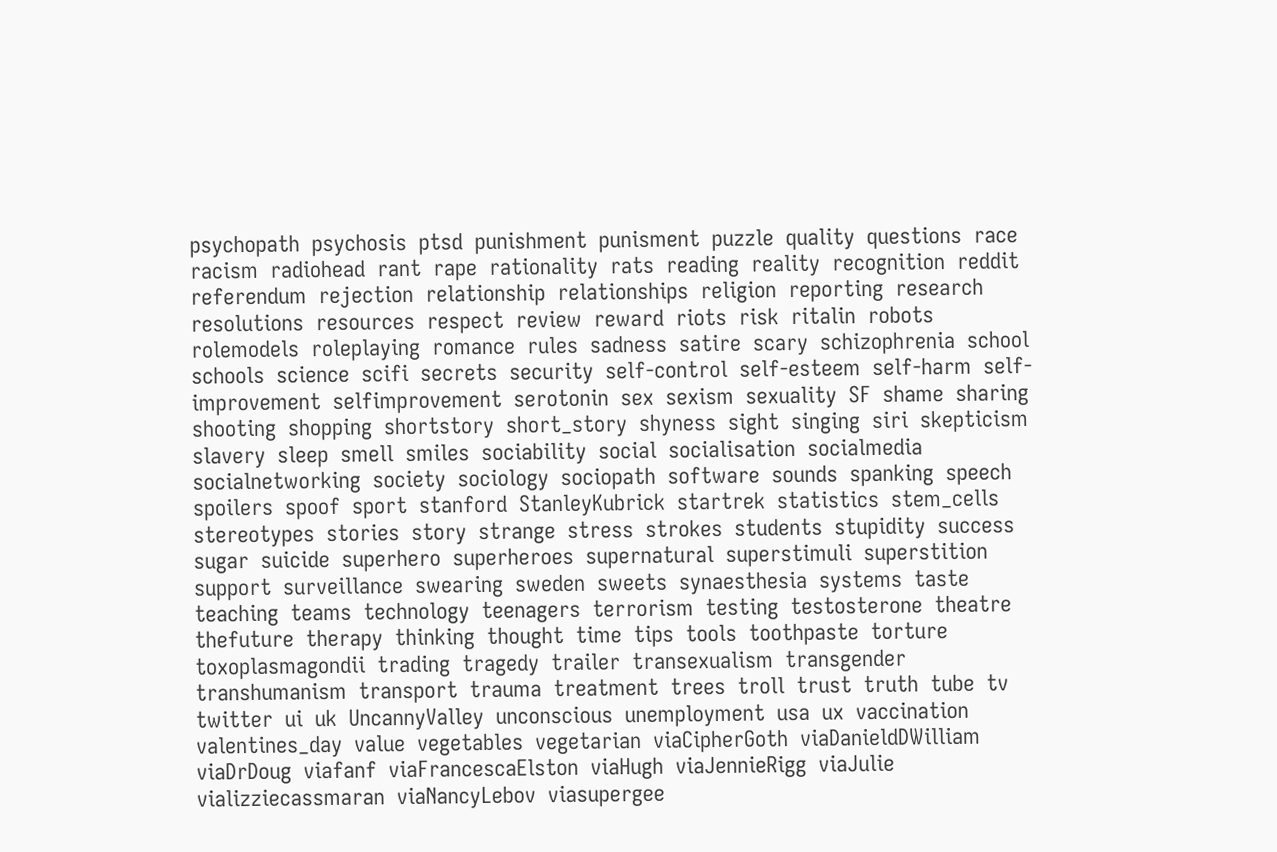psychopath  psychosis  ptsd  punishment  punisment  puzzle  quality  questions  race  racism  radiohead  rant  rape  rationality  rats  reading  reality  recognition  reddit  referendum  rejection  relationship  relationships  religion  reporting  research  resolutions  resources  respect  review  reward  riots  risk  ritalin  robots  rolemodels  roleplaying  romance  rules  sadness  satire  scary  schizophrenia  school  schools  science  scifi  secrets  security  self-control  self-esteem  self-harm  self-improvement  selfimprovement  serotonin  sex  sexism  sexuality  SF  shame  sharing  shooting  shopping  shortstory  short_story  shyness  sight  singing  siri  skepticism  slavery  sleep  smell  smiles  sociability  social  socialisation  socialmedia  socialnetworking  society  sociology  sociopath  software  sounds  spanking  speech  spoilers  spoof  sport  stanford  StanleyKubrick  startrek  statistics  stem_cells  stereotypes  stories  story  strange  stress  strokes  students  stupidity  success  sugar  suicide  superhero  superheroes  supernatural  superstimuli  superstition  support  surveillance  swearing  sweden  sweets  synaesthesia  systems  taste  teaching  teams  technology  teenagers  terrorism  testing  testosterone  theatre  thefuture  therapy  thinking  thought  time  tips  tools  toothpaste  torture  toxoplasmagondii  trading  tragedy  trailer  transexualism  transgender  transhumanism  transport  trauma  treatment  trees  troll  trust  truth  tube  tv  twitter  ui  uk  UncannyValley  unconscious  unemployment  usa  ux  vaccination  valentines_day  value  vegetables  vegetarian  viaCipherGoth  viaDanieldDWilliam  viaDrDoug  viafanf  viaFrancescaElston  viaHugh  viaJennieRigg  viaJulie  vializziecassmaran  viaNancyLebov  viasupergee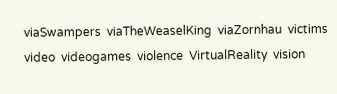viaSwampers  viaTheWeaselKing  viaZornhau  victims  video  videogames  violence  VirtualReality  vision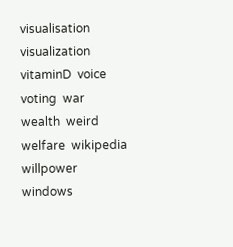visualisation  visualization  vitaminD  voice  voting  war  wealth  weird  welfare  wikipedia  willpower  windows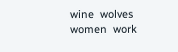wine  wolves  women  work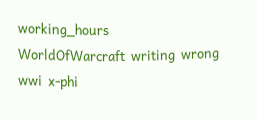working_hours  WorldOfWarcraft  writing  wrong  wwi  x-phi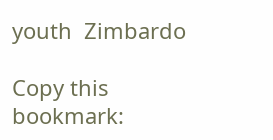youth  Zimbardo

Copy this bookmark: